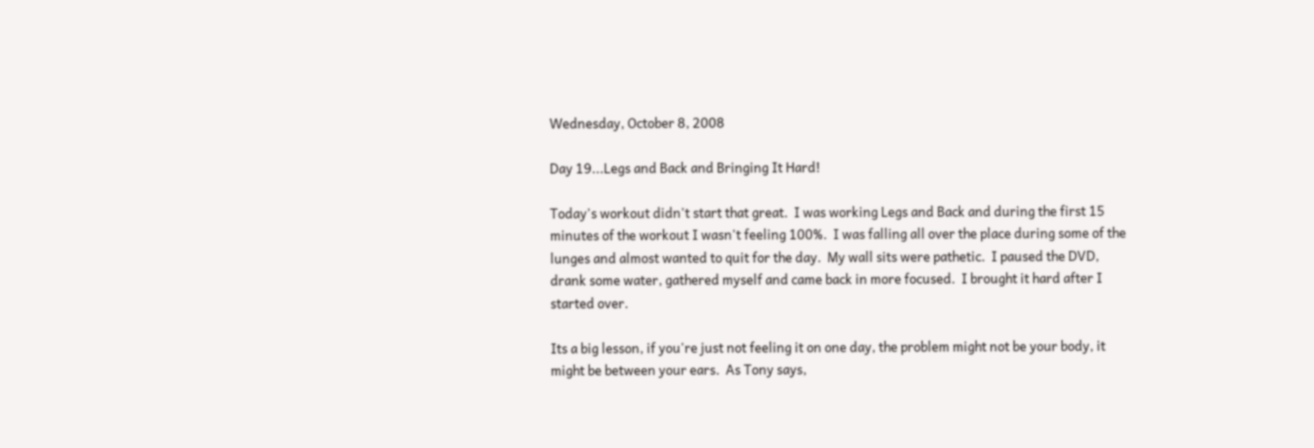Wednesday, October 8, 2008

Day 19...Legs and Back and Bringing It Hard!

Today's workout didn't start that great.  I was working Legs and Back and during the first 15 minutes of the workout I wasn't feeling 100%.  I was falling all over the place during some of the lunges and almost wanted to quit for the day.  My wall sits were pathetic.  I paused the DVD, drank some water, gathered myself and came back in more focused.  I brought it hard after I started over.

Its a big lesson, if you're just not feeling it on one day, the problem might not be your body, it might be between your ears.  As Tony says,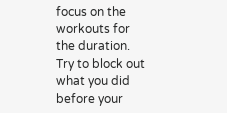focus on the workouts for the duration.  Try to block out what you did before your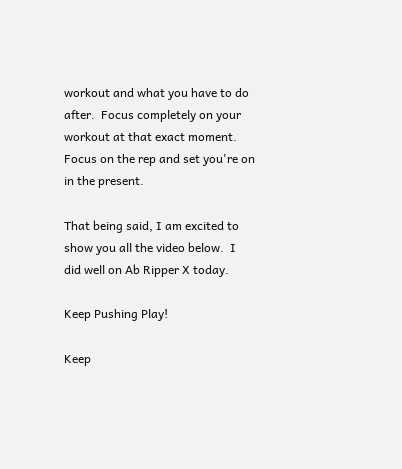workout and what you have to do after.  Focus completely on your workout at that exact moment.  Focus on the rep and set you're on in the present.

That being said, I am excited to show you all the video below.  I did well on Ab Ripper X today.

Keep Pushing Play!

Keep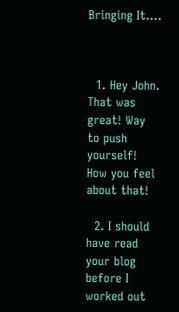Bringing It....



  1. Hey John. That was great! Way to push yourself! How you feel about that!

  2. I should have read your blog before I worked out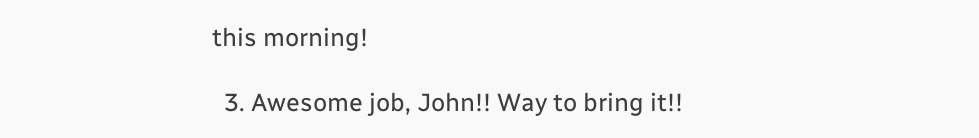this morning!

  3. Awesome job, John!! Way to bring it!!